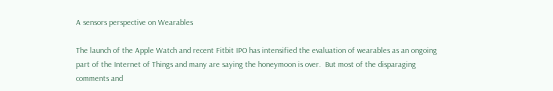A sensors perspective on Wearables

The launch of the Apple Watch and recent Fitbit IPO has intensified the evaluation of wearables as an ongoing part of the Internet of Things and many are saying the honeymoon is over.  But most of the disparaging comments and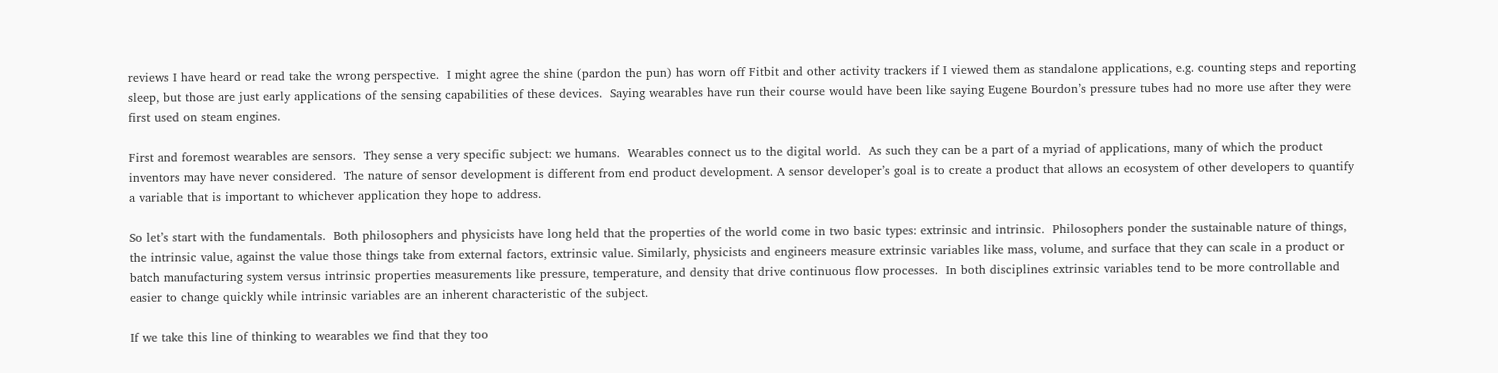reviews I have heard or read take the wrong perspective.  I might agree the shine (pardon the pun) has worn off Fitbit and other activity trackers if I viewed them as standalone applications, e.g. counting steps and reporting sleep, but those are just early applications of the sensing capabilities of these devices.  Saying wearables have run their course would have been like saying Eugene Bourdon’s pressure tubes had no more use after they were first used on steam engines.

First and foremost wearables are sensors.  They sense a very specific subject: we humans.  Wearables connect us to the digital world.  As such they can be a part of a myriad of applications, many of which the product inventors may have never considered.  The nature of sensor development is different from end product development. A sensor developer’s goal is to create a product that allows an ecosystem of other developers to quantify a variable that is important to whichever application they hope to address.

So let’s start with the fundamentals.  Both philosophers and physicists have long held that the properties of the world come in two basic types: extrinsic and intrinsic.  Philosophers ponder the sustainable nature of things, the intrinsic value, against the value those things take from external factors, extrinsic value. Similarly, physicists and engineers measure extrinsic variables like mass, volume, and surface that they can scale in a product or batch manufacturing system versus intrinsic properties measurements like pressure, temperature, and density that drive continuous flow processes.  In both disciplines extrinsic variables tend to be more controllable and easier to change quickly while intrinsic variables are an inherent characteristic of the subject.

If we take this line of thinking to wearables we find that they too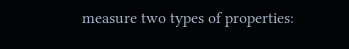measure two types of properties: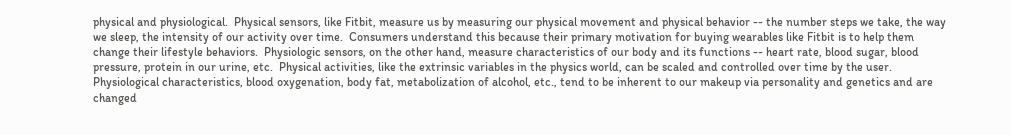physical and physiological.  Physical sensors, like Fitbit, measure us by measuring our physical movement and physical behavior -- the number steps we take, the way we sleep, the intensity of our activity over time.  Consumers understand this because their primary motivation for buying wearables like Fitbit is to help them change their lifestyle behaviors.  Physiologic sensors, on the other hand, measure characteristics of our body and its functions -- heart rate, blood sugar, blood pressure, protein in our urine, etc.  Physical activities, like the extrinsic variables in the physics world, can be scaled and controlled over time by the user. Physiological characteristics, blood oxygenation, body fat, metabolization of alcohol, etc., tend to be inherent to our makeup via personality and genetics and are changed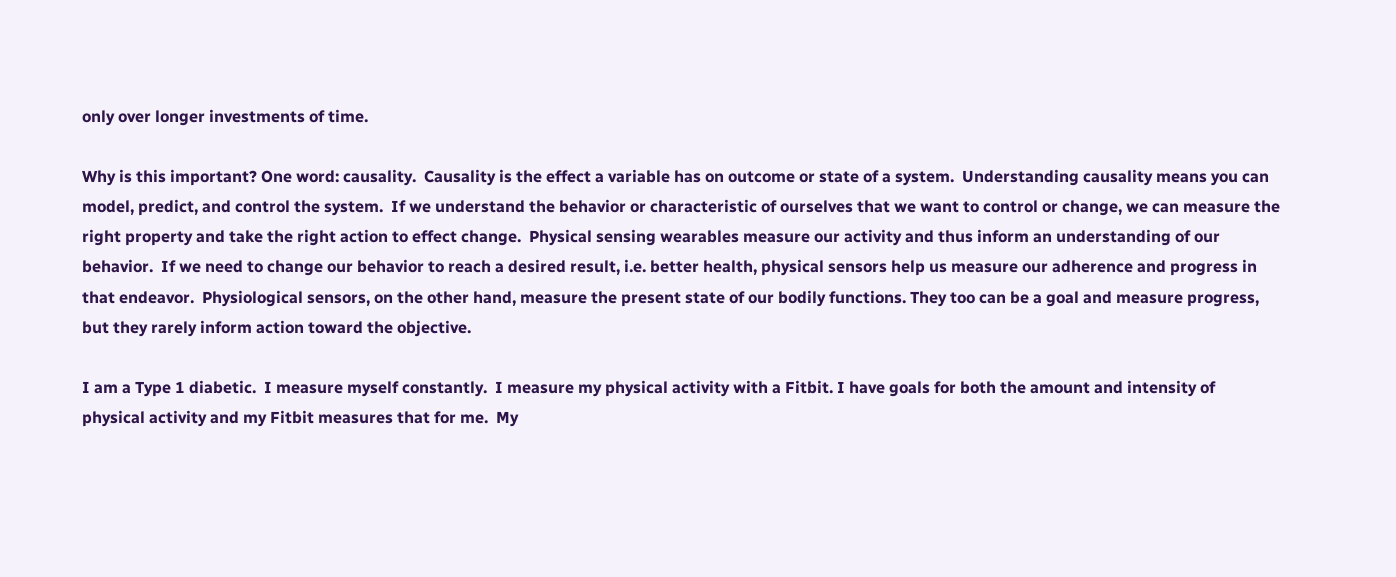only over longer investments of time.

Why is this important? One word: causality.  Causality is the effect a variable has on outcome or state of a system.  Understanding causality means you can model, predict, and control the system.  If we understand the behavior or characteristic of ourselves that we want to control or change, we can measure the right property and take the right action to effect change.  Physical sensing wearables measure our activity and thus inform an understanding of our behavior.  If we need to change our behavior to reach a desired result, i.e. better health, physical sensors help us measure our adherence and progress in that endeavor.  Physiological sensors, on the other hand, measure the present state of our bodily functions. They too can be a goal and measure progress, but they rarely inform action toward the objective.

I am a Type 1 diabetic.  I measure myself constantly.  I measure my physical activity with a Fitbit. I have goals for both the amount and intensity of physical activity and my Fitbit measures that for me.  My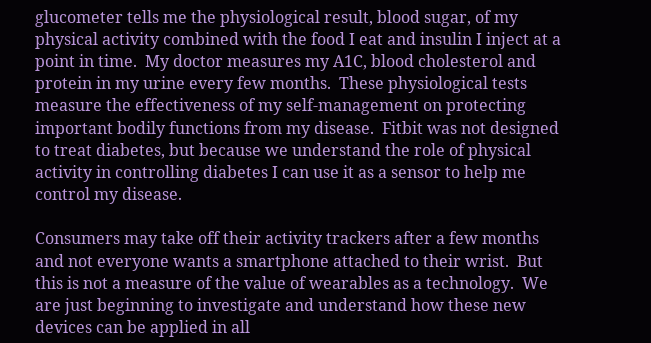glucometer tells me the physiological result, blood sugar, of my physical activity combined with the food I eat and insulin I inject at a point in time.  My doctor measures my A1C, blood cholesterol and protein in my urine every few months.  These physiological tests measure the effectiveness of my self-management on protecting important bodily functions from my disease.  Fitbit was not designed to treat diabetes, but because we understand the role of physical activity in controlling diabetes I can use it as a sensor to help me control my disease.

Consumers may take off their activity trackers after a few months and not everyone wants a smartphone attached to their wrist.  But this is not a measure of the value of wearables as a technology.  We are just beginning to investigate and understand how these new devices can be applied in all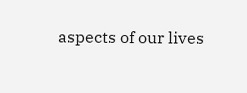aspects of our lives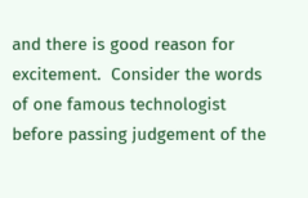and there is good reason for excitement.  Consider the words of one famous technologist before passing judgement of the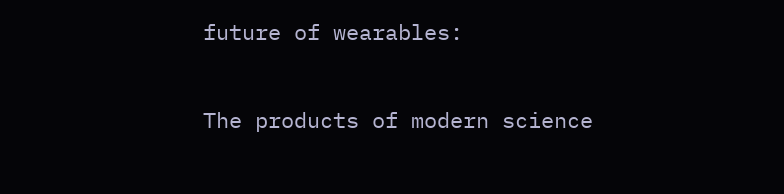future of wearables:

The products of modern science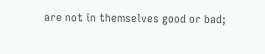are not in themselves good or bad;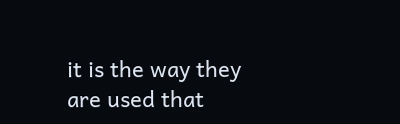it is the way they are used that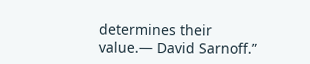determines their value.― David Sarnoff.”